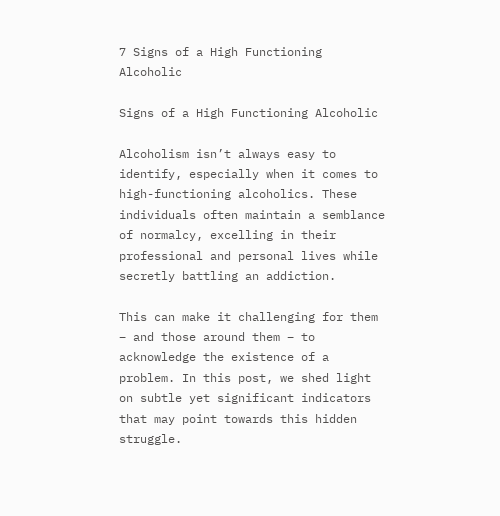7 Signs of a High Functioning Alcoholic

Signs of a High Functioning Alcoholic

Alcoholism isn’t always easy to identify, especially when it comes to high-functioning alcoholics. These individuals often maintain a semblance of normalcy, excelling in their professional and personal lives while secretly battling an addiction.

This can make it challenging for them – and those around them – to acknowledge the existence of a problem. In this post, we shed light on subtle yet significant indicators that may point towards this hidden struggle.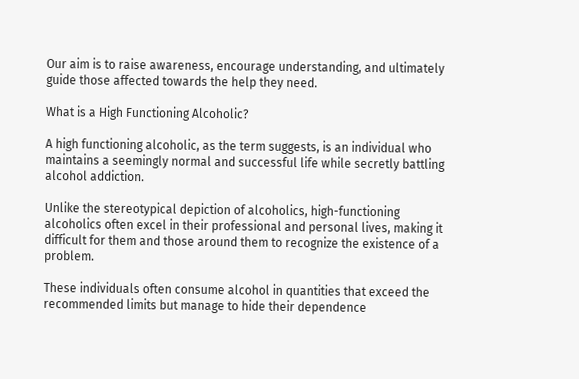Our aim is to raise awareness, encourage understanding, and ultimately guide those affected towards the help they need.

What is a High Functioning Alcoholic?

A high functioning alcoholic, as the term suggests, is an individual who maintains a seemingly normal and successful life while secretly battling alcohol addiction.

Unlike the stereotypical depiction of alcoholics, high-functioning alcoholics often excel in their professional and personal lives, making it difficult for them and those around them to recognize the existence of a problem.

These individuals often consume alcohol in quantities that exceed the recommended limits but manage to hide their dependence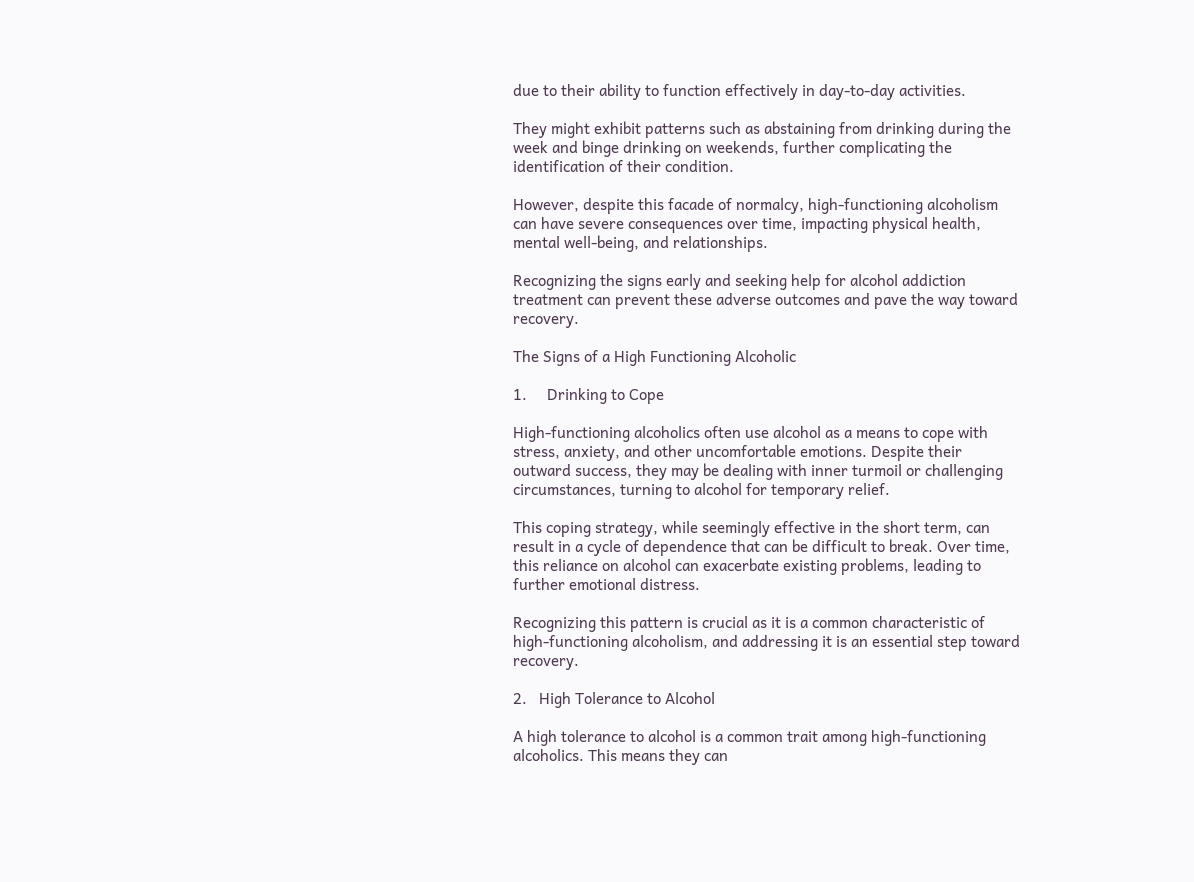due to their ability to function effectively in day-to-day activities.

They might exhibit patterns such as abstaining from drinking during the week and binge drinking on weekends, further complicating the identification of their condition.

However, despite this facade of normalcy, high-functioning alcoholism can have severe consequences over time, impacting physical health, mental well-being, and relationships.

Recognizing the signs early and seeking help for alcohol addiction treatment can prevent these adverse outcomes and pave the way toward recovery.

The Signs of a High Functioning Alcoholic

1.     Drinking to Cope

High-functioning alcoholics often use alcohol as a means to cope with stress, anxiety, and other uncomfortable emotions. Despite their outward success, they may be dealing with inner turmoil or challenging circumstances, turning to alcohol for temporary relief.

This coping strategy, while seemingly effective in the short term, can result in a cycle of dependence that can be difficult to break. Over time, this reliance on alcohol can exacerbate existing problems, leading to further emotional distress.

Recognizing this pattern is crucial as it is a common characteristic of high-functioning alcoholism, and addressing it is an essential step toward recovery.

2.   High Tolerance to Alcohol

A high tolerance to alcohol is a common trait among high-functioning alcoholics. This means they can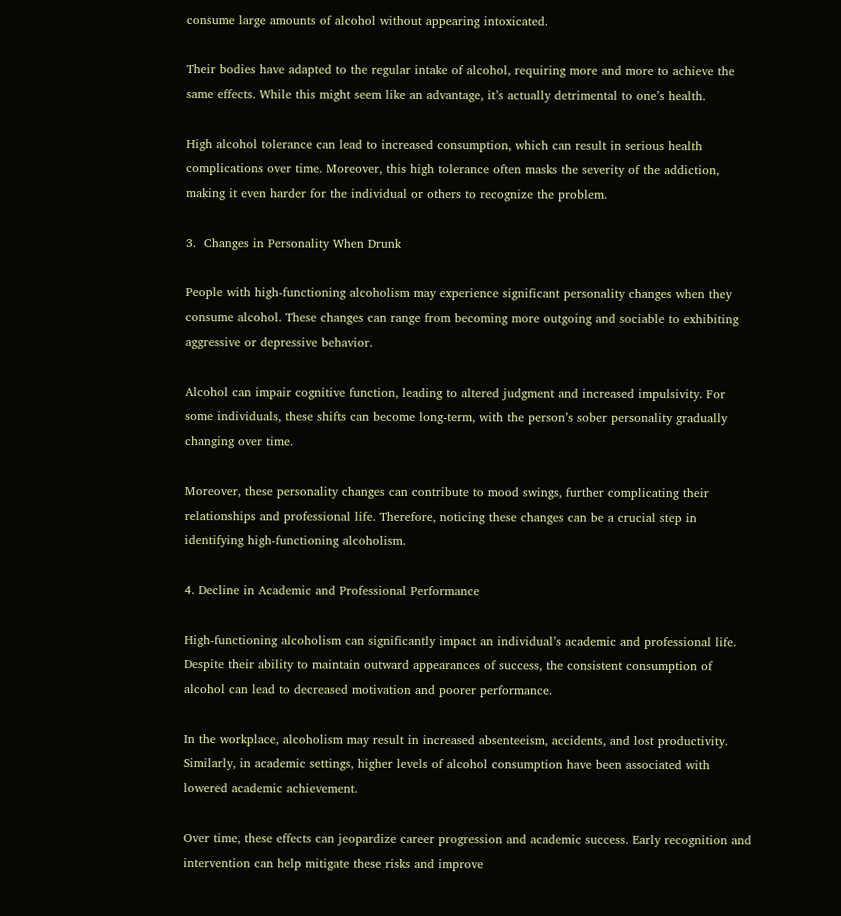consume large amounts of alcohol without appearing intoxicated.

Their bodies have adapted to the regular intake of alcohol, requiring more and more to achieve the same effects. While this might seem like an advantage, it’s actually detrimental to one’s health.

High alcohol tolerance can lead to increased consumption, which can result in serious health complications over time. Moreover, this high tolerance often masks the severity of the addiction, making it even harder for the individual or others to recognize the problem.

3.  Changes in Personality When Drunk

People with high-functioning alcoholism may experience significant personality changes when they consume alcohol. These changes can range from becoming more outgoing and sociable to exhibiting aggressive or depressive behavior.

Alcohol can impair cognitive function, leading to altered judgment and increased impulsivity. For some individuals, these shifts can become long-term, with the person’s sober personality gradually changing over time.

Moreover, these personality changes can contribute to mood swings, further complicating their relationships and professional life. Therefore, noticing these changes can be a crucial step in identifying high-functioning alcoholism.

4. Decline in Academic and Professional Performance

High-functioning alcoholism can significantly impact an individual’s academic and professional life. Despite their ability to maintain outward appearances of success, the consistent consumption of alcohol can lead to decreased motivation and poorer performance.

In the workplace, alcoholism may result in increased absenteeism, accidents, and lost productivity. Similarly, in academic settings, higher levels of alcohol consumption have been associated with lowered academic achievement.

Over time, these effects can jeopardize career progression and academic success. Early recognition and intervention can help mitigate these risks and improve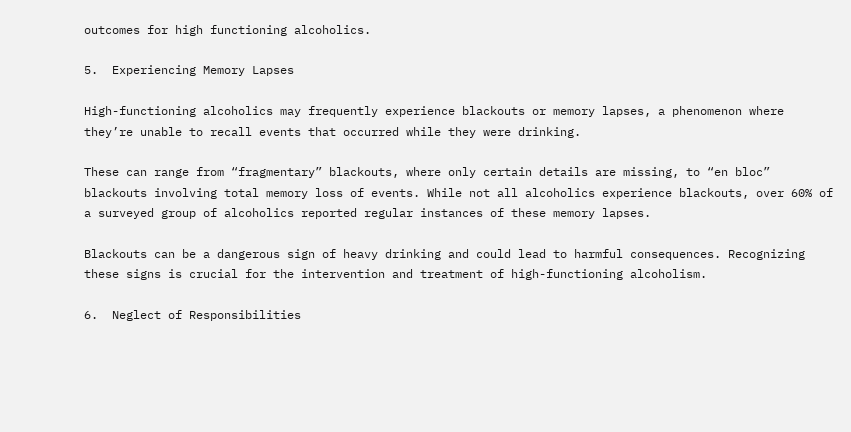outcomes for high functioning alcoholics.

5.  Experiencing Memory Lapses

High-functioning alcoholics may frequently experience blackouts or memory lapses, a phenomenon where they’re unable to recall events that occurred while they were drinking.

These can range from “fragmentary” blackouts, where only certain details are missing, to “en bloc” blackouts involving total memory loss of events. While not all alcoholics experience blackouts, over 60% of a surveyed group of alcoholics reported regular instances of these memory lapses.

Blackouts can be a dangerous sign of heavy drinking and could lead to harmful consequences. Recognizing these signs is crucial for the intervention and treatment of high-functioning alcoholism.

6.  Neglect of Responsibilities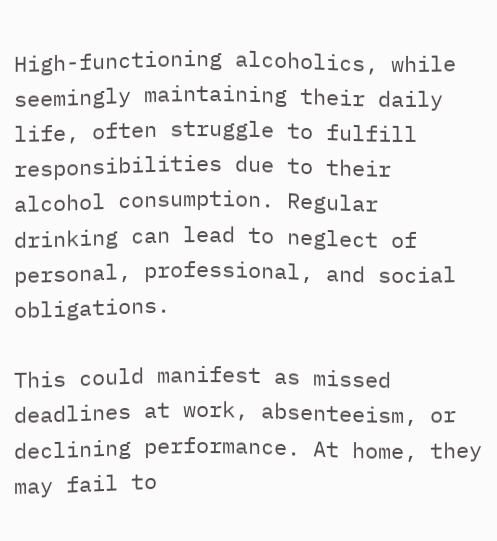High-functioning alcoholics, while seemingly maintaining their daily life, often struggle to fulfill responsibilities due to their alcohol consumption. Regular drinking can lead to neglect of personal, professional, and social obligations.

This could manifest as missed deadlines at work, absenteeism, or declining performance. At home, they may fail to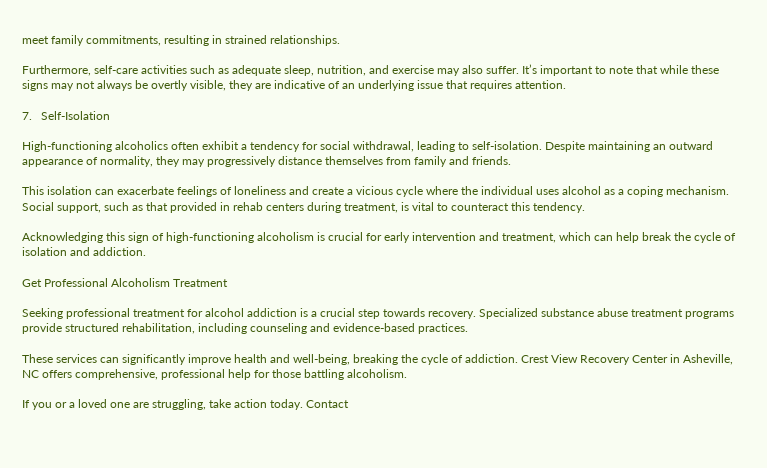meet family commitments, resulting in strained relationships.

Furthermore, self-care activities such as adequate sleep, nutrition, and exercise may also suffer. It’s important to note that while these signs may not always be overtly visible, they are indicative of an underlying issue that requires attention.

7.   Self-Isolation

High-functioning alcoholics often exhibit a tendency for social withdrawal, leading to self-isolation. Despite maintaining an outward appearance of normality, they may progressively distance themselves from family and friends.

This isolation can exacerbate feelings of loneliness and create a vicious cycle where the individual uses alcohol as a coping mechanism. Social support, such as that provided in rehab centers during treatment, is vital to counteract this tendency.

Acknowledging this sign of high-functioning alcoholism is crucial for early intervention and treatment, which can help break the cycle of isolation and addiction.

Get Professional Alcoholism Treatment

Seeking professional treatment for alcohol addiction is a crucial step towards recovery. Specialized substance abuse treatment programs provide structured rehabilitation, including counseling and evidence-based practices.

These services can significantly improve health and well-being, breaking the cycle of addiction. Crest View Recovery Center in Asheville, NC offers comprehensive, professional help for those battling alcoholism.

If you or a loved one are struggling, take action today. Contact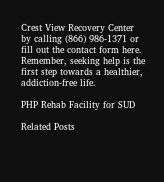Crest View Recovery Center by calling (866) 986-1371 or fill out the contact form here. Remember, seeking help is the first step towards a healthier, addiction-free life.

PHP Rehab Facility for SUD

Related Posts